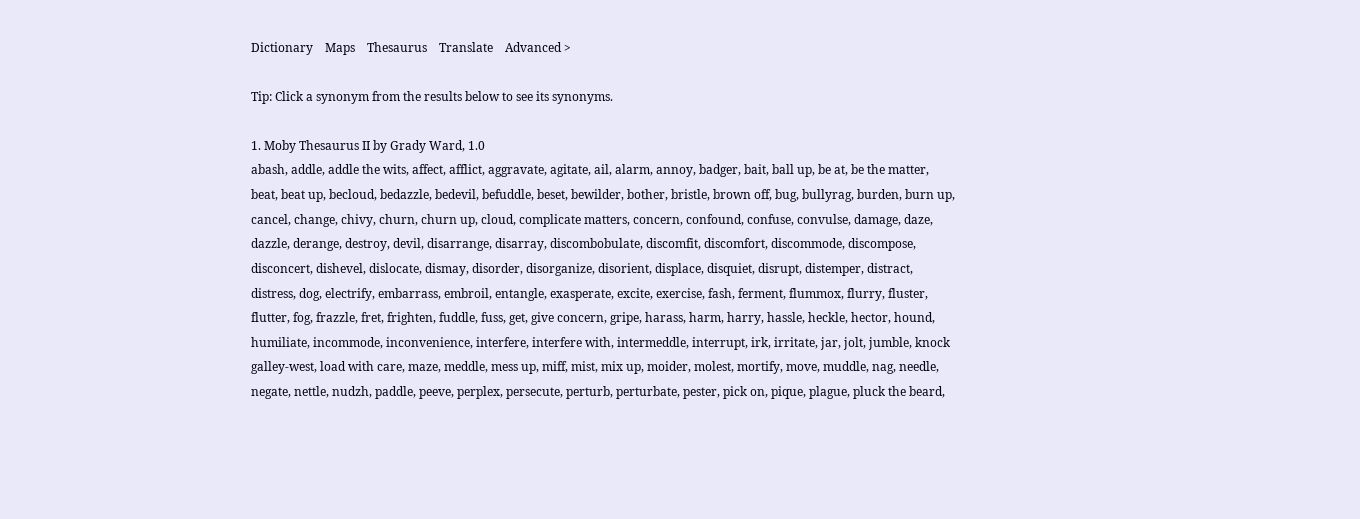Dictionary    Maps    Thesaurus    Translate    Advanced >

Tip: Click a synonym from the results below to see its synonyms.

1. Moby Thesaurus II by Grady Ward, 1.0
abash, addle, addle the wits, affect, afflict, aggravate, agitate, ail, alarm, annoy, badger, bait, ball up, be at, be the matter, beat, beat up, becloud, bedazzle, bedevil, befuddle, beset, bewilder, bother, bristle, brown off, bug, bullyrag, burden, burn up, cancel, change, chivy, churn, churn up, cloud, complicate matters, concern, confound, confuse, convulse, damage, daze, dazzle, derange, destroy, devil, disarrange, disarray, discombobulate, discomfit, discomfort, discommode, discompose, disconcert, dishevel, dislocate, dismay, disorder, disorganize, disorient, displace, disquiet, disrupt, distemper, distract, distress, dog, electrify, embarrass, embroil, entangle, exasperate, excite, exercise, fash, ferment, flummox, flurry, fluster, flutter, fog, frazzle, fret, frighten, fuddle, fuss, get, give concern, gripe, harass, harm, harry, hassle, heckle, hector, hound, humiliate, incommode, inconvenience, interfere, interfere with, intermeddle, interrupt, irk, irritate, jar, jolt, jumble, knock galley-west, load with care, maze, meddle, mess up, miff, mist, mix up, moider, molest, mortify, move, muddle, nag, needle, negate, nettle, nudzh, paddle, peeve, perplex, persecute, perturb, perturbate, pester, pick on, pique, plague, pluck the beard,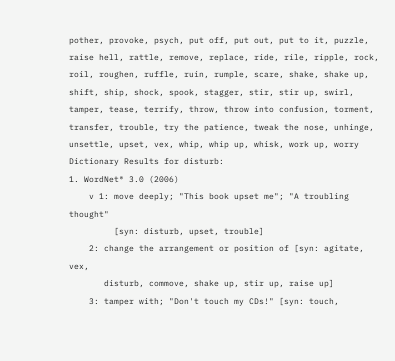pother, provoke, psych, put off, put out, put to it, puzzle, raise hell, rattle, remove, replace, ride, rile, ripple, rock, roil, roughen, ruffle, ruin, rumple, scare, shake, shake up, shift, ship, shock, spook, stagger, stir, stir up, swirl, tamper, tease, terrify, throw, throw into confusion, torment, transfer, trouble, try the patience, tweak the nose, unhinge, unsettle, upset, vex, whip, whip up, whisk, work up, worry
Dictionary Results for disturb:
1. WordNet® 3.0 (2006)
    v 1: move deeply; "This book upset me"; "A troubling thought"
         [syn: disturb, upset, trouble]
    2: change the arrangement or position of [syn: agitate, vex,
       disturb, commove, shake up, stir up, raise up]
    3: tamper with; "Don't touch my CDs!" [syn: touch,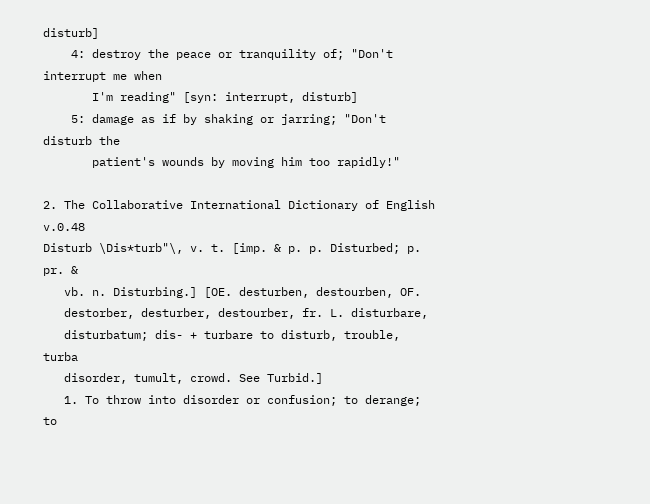disturb]
    4: destroy the peace or tranquility of; "Don't interrupt me when
       I'm reading" [syn: interrupt, disturb]
    5: damage as if by shaking or jarring; "Don't disturb the
       patient's wounds by moving him too rapidly!"

2. The Collaborative International Dictionary of English v.0.48
Disturb \Dis*turb"\, v. t. [imp. & p. p. Disturbed; p. pr. &
   vb. n. Disturbing.] [OE. desturben, destourben, OF.
   destorber, desturber, destourber, fr. L. disturbare,
   disturbatum; dis- + turbare to disturb, trouble, turba
   disorder, tumult, crowd. See Turbid.]
   1. To throw into disorder or confusion; to derange; to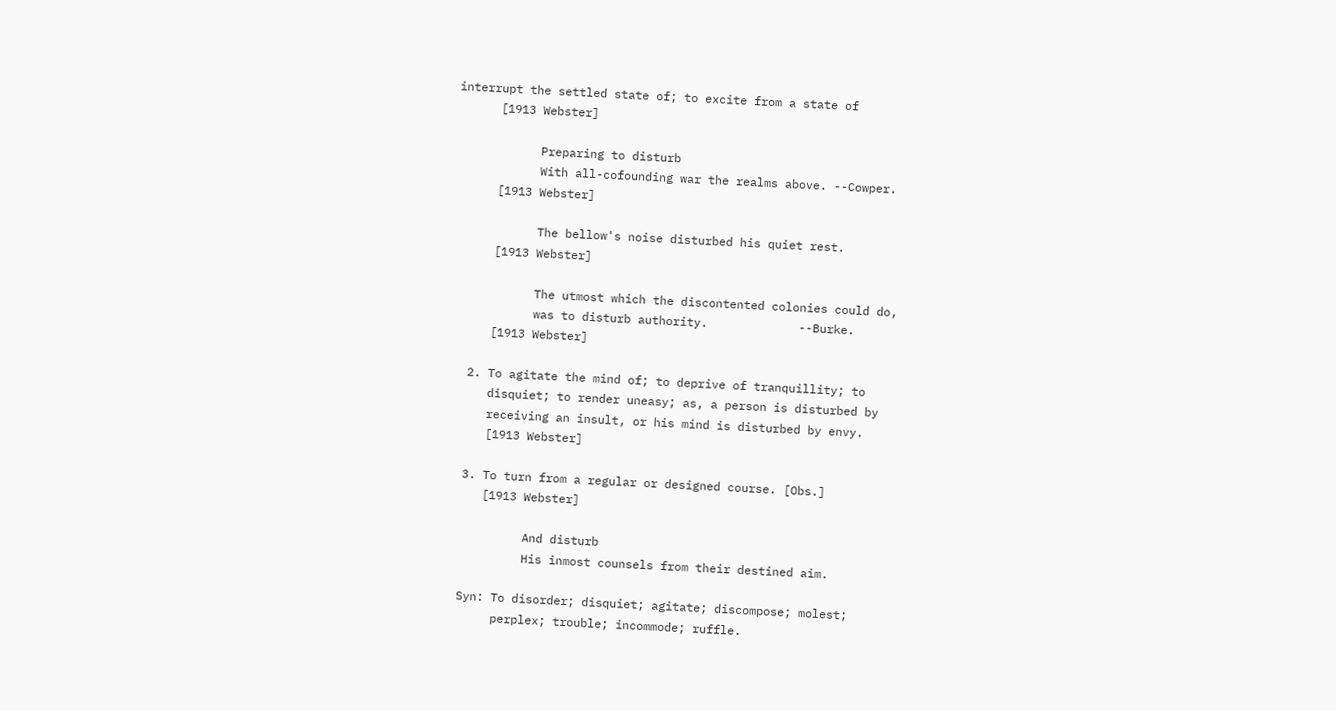interrupt the settled state of; to excite from a state of
      [1913 Webster]

            Preparing to disturb
            With all-cofounding war the realms above. --Cowper.
      [1913 Webster]

            The bellow's noise disturbed his quiet rest.
      [1913 Webster]

            The utmost which the discontented colonies could do,
            was to disturb authority.             --Burke.
      [1913 Webster]

   2. To agitate the mind of; to deprive of tranquillity; to
      disquiet; to render uneasy; as, a person is disturbed by
      receiving an insult, or his mind is disturbed by envy.
      [1913 Webster]

   3. To turn from a regular or designed course. [Obs.]
      [1913 Webster]

            And disturb
            His inmost counsels from their destined aim.

   Syn: To disorder; disquiet; agitate; discompose; molest;
        perplex; trouble; incommode; ruffle.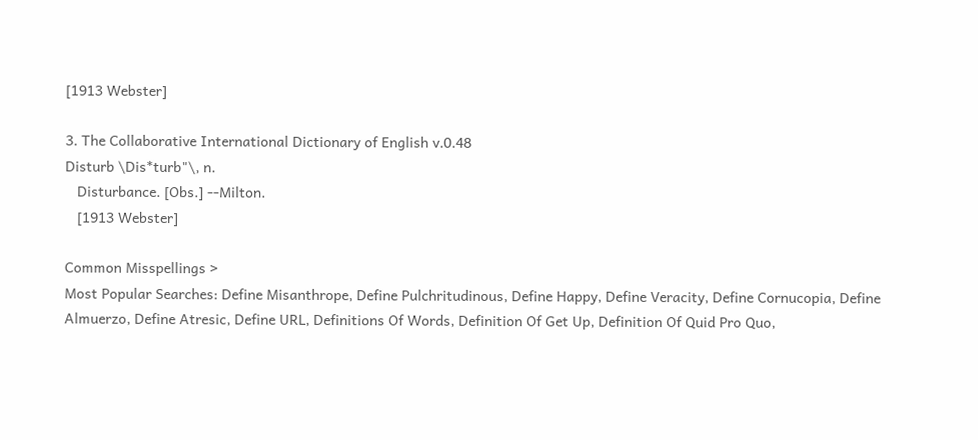[1913 Webster]

3. The Collaborative International Dictionary of English v.0.48
Disturb \Dis*turb"\, n.
   Disturbance. [Obs.] --Milton.
   [1913 Webster]

Common Misspellings >
Most Popular Searches: Define Misanthrope, Define Pulchritudinous, Define Happy, Define Veracity, Define Cornucopia, Define Almuerzo, Define Atresic, Define URL, Definitions Of Words, Definition Of Get Up, Definition Of Quid Pro Quo,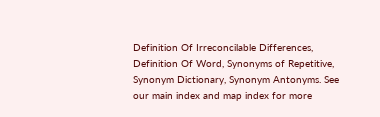Definition Of Irreconcilable Differences, Definition Of Word, Synonyms of Repetitive, Synonym Dictionary, Synonym Antonyms. See our main index and map index for more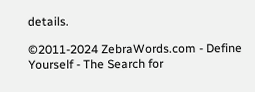details.

©2011-2024 ZebraWords.com - Define Yourself - The Search for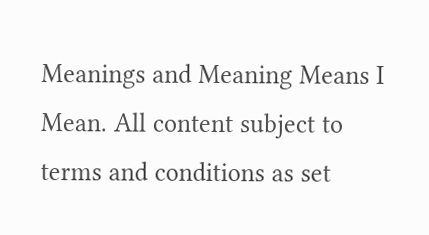Meanings and Meaning Means I Mean. All content subject to terms and conditions as set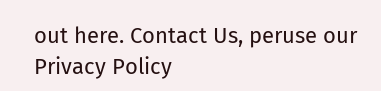out here. Contact Us, peruse our Privacy Policy